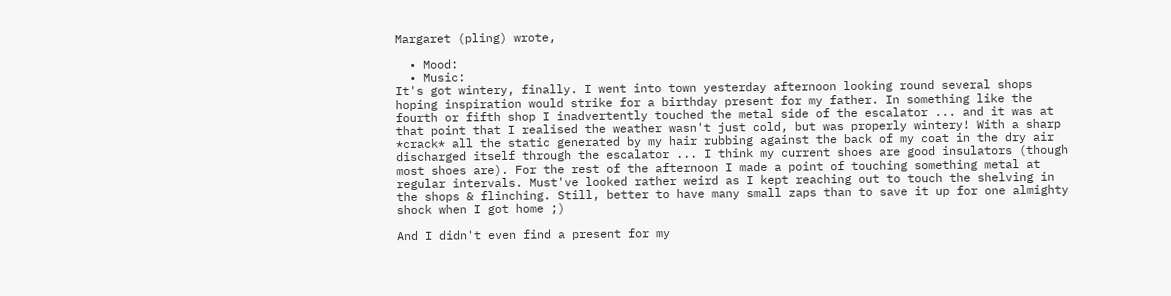Margaret (pling) wrote,

  • Mood:
  • Music:
It's got wintery, finally. I went into town yesterday afternoon looking round several shops hoping inspiration would strike for a birthday present for my father. In something like the fourth or fifth shop I inadvertently touched the metal side of the escalator ... and it was at that point that I realised the weather wasn't just cold, but was properly wintery! With a sharp *crack* all the static generated by my hair rubbing against the back of my coat in the dry air discharged itself through the escalator ... I think my current shoes are good insulators (though most shoes are). For the rest of the afternoon I made a point of touching something metal at regular intervals. Must've looked rather weird as I kept reaching out to touch the shelving in the shops & flinching. Still, better to have many small zaps than to save it up for one almighty shock when I got home ;)

And I didn't even find a present for my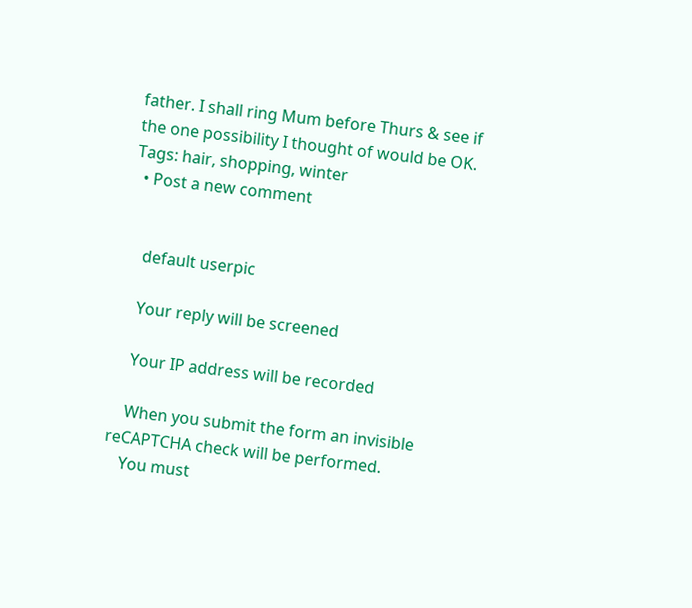father. I shall ring Mum before Thurs & see if the one possibility I thought of would be OK.
Tags: hair, shopping, winter
  • Post a new comment


    default userpic

    Your reply will be screened

    Your IP address will be recorded

    When you submit the form an invisible reCAPTCHA check will be performed.
    You must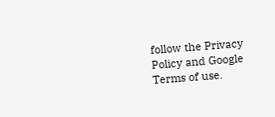follow the Privacy Policy and Google Terms of use.